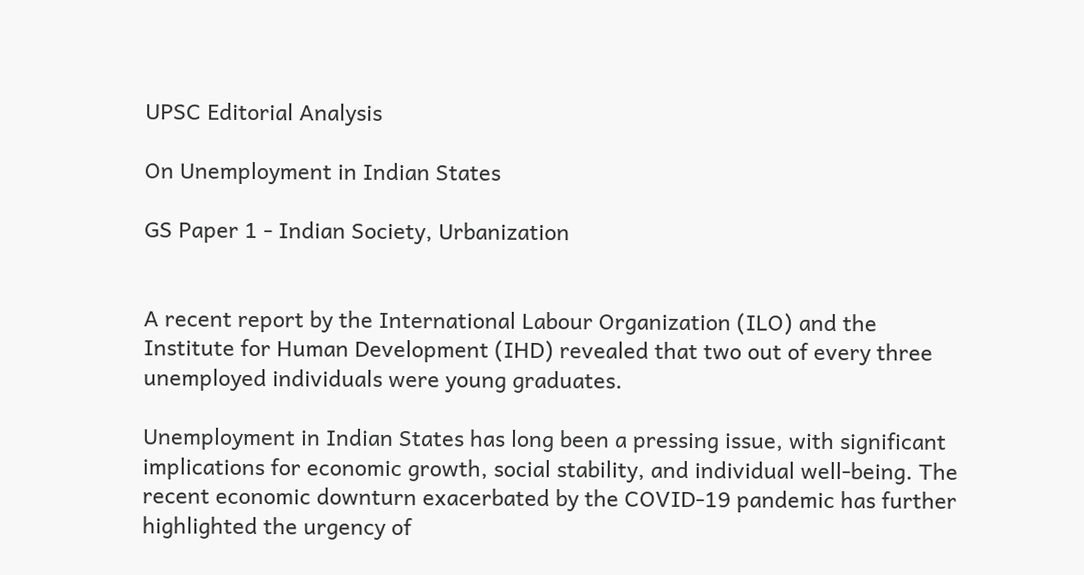UPSC Editorial Analysis

On Unemployment in Indian States

GS Paper 1 - Indian Society, Urbanization


A recent report by the International Labour Organization (ILO) and the Institute for Human Development (IHD) revealed that two out of every three unemployed individuals were young graduates.

Unemployment in Indian States has long been a pressing issue, with significant implications for economic growth, social stability, and individual well-being. The recent economic downturn exacerbated by the COVID-19 pandemic has further highlighted the urgency of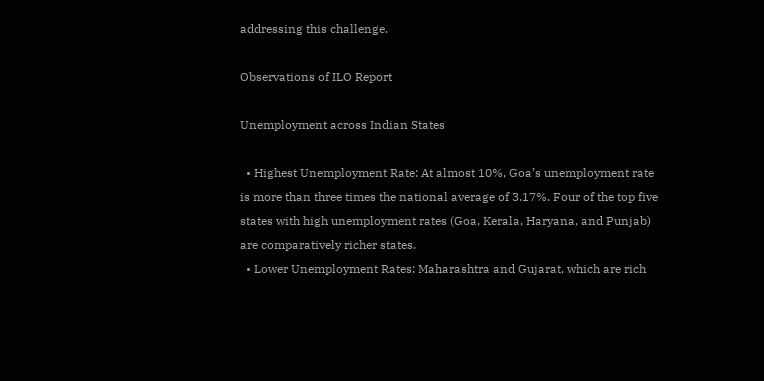addressing this challenge.

Observations of ILO Report

Unemployment across Indian States

  • Highest Unemployment Rate: At almost 10%, Goa’s unemployment rate is more than three times the national average of 3.17%. Four of the top five states with high unemployment rates (Goa, Kerala, Haryana, and Punjab) are comparatively richer states.
  • Lower Unemployment Rates: Maharashtra and Gujarat, which are rich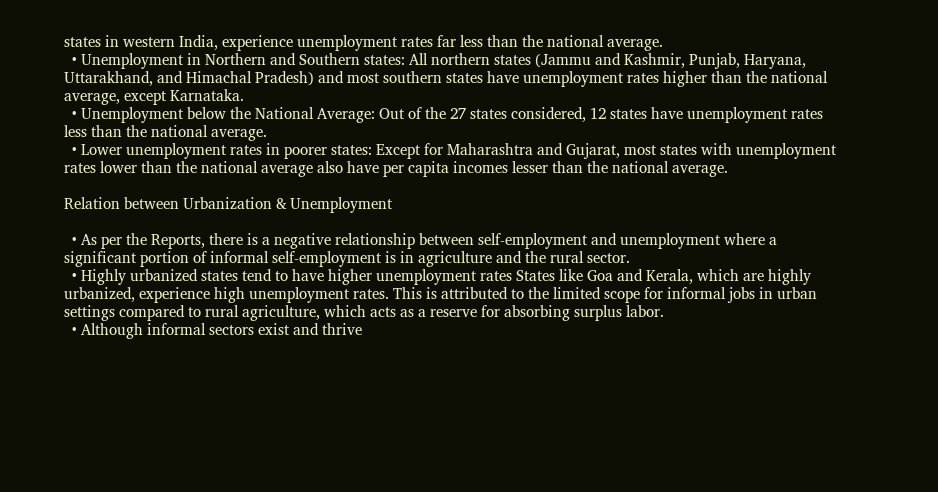states in western India, experience unemployment rates far less than the national average.
  • Unemployment in Northern and Southern states: All northern states (Jammu and Kashmir, Punjab, Haryana, Uttarakhand, and Himachal Pradesh) and most southern states have unemployment rates higher than the national average, except Karnataka.
  • Unemployment below the National Average: Out of the 27 states considered, 12 states have unemployment rates less than the national average.
  • Lower unemployment rates in poorer states: Except for Maharashtra and Gujarat, most states with unemployment rates lower than the national average also have per capita incomes lesser than the national average.

Relation between Urbanization & Unemployment

  • As per the Reports, there is a negative relationship between self-employment and unemployment where a significant portion of informal self-employment is in agriculture and the rural sector.
  • Highly urbanized states tend to have higher unemployment rates States like Goa and Kerala, which are highly urbanized, experience high unemployment rates. This is attributed to the limited scope for informal jobs in urban settings compared to rural agriculture, which acts as a reserve for absorbing surplus labor.
  • Although informal sectors exist and thrive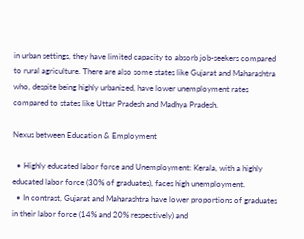in urban settings, they have limited capacity to absorb job-seekers compared to rural agriculture. There are also some states like Gujarat and Maharashtra who, despite being highly urbanized, have lower unemployment rates compared to states like Uttar Pradesh and Madhya Pradesh.

Nexus between Education & Employment

  • Highly educated labor force and Unemployment: Kerala, with a highly educated labor force (30% of graduates), faces high unemployment.
  • In contrast, Gujarat and Maharashtra have lower proportions of graduates in their labor force (14% and 20% respectively) and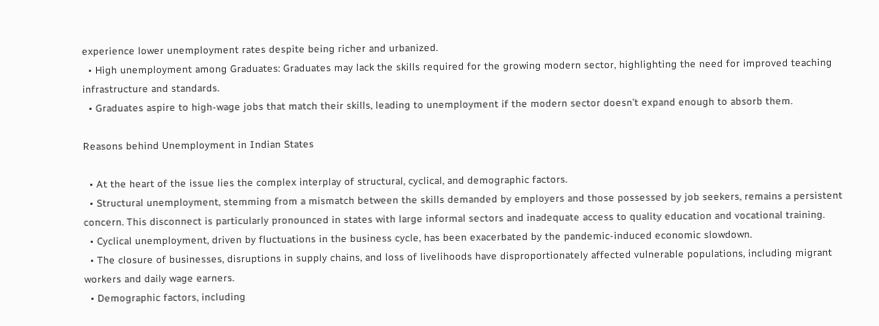experience lower unemployment rates despite being richer and urbanized.
  • High unemployment among Graduates: Graduates may lack the skills required for the growing modern sector, highlighting the need for improved teaching infrastructure and standards.
  • Graduates aspire to high-wage jobs that match their skills, leading to unemployment if the modern sector doesn’t expand enough to absorb them.

Reasons behind Unemployment in Indian States

  • At the heart of the issue lies the complex interplay of structural, cyclical, and demographic factors.
  • Structural unemployment, stemming from a mismatch between the skills demanded by employers and those possessed by job seekers, remains a persistent concern. This disconnect is particularly pronounced in states with large informal sectors and inadequate access to quality education and vocational training.
  • Cyclical unemployment, driven by fluctuations in the business cycle, has been exacerbated by the pandemic-induced economic slowdown.
  • The closure of businesses, disruptions in supply chains, and loss of livelihoods have disproportionately affected vulnerable populations, including migrant workers and daily wage earners.
  • Demographic factors, including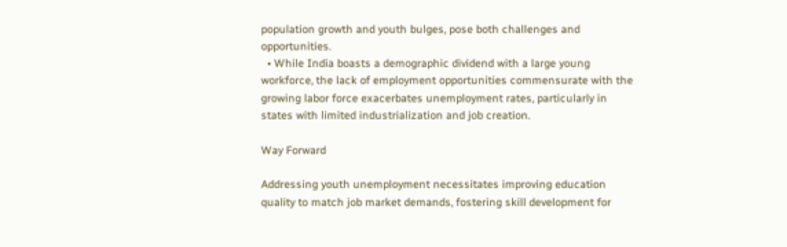population growth and youth bulges, pose both challenges and opportunities.
  • While India boasts a demographic dividend with a large young workforce, the lack of employment opportunities commensurate with the growing labor force exacerbates unemployment rates, particularly in states with limited industrialization and job creation.

Way Forward

Addressing youth unemployment necessitates improving education quality to match job market demands, fostering skill development for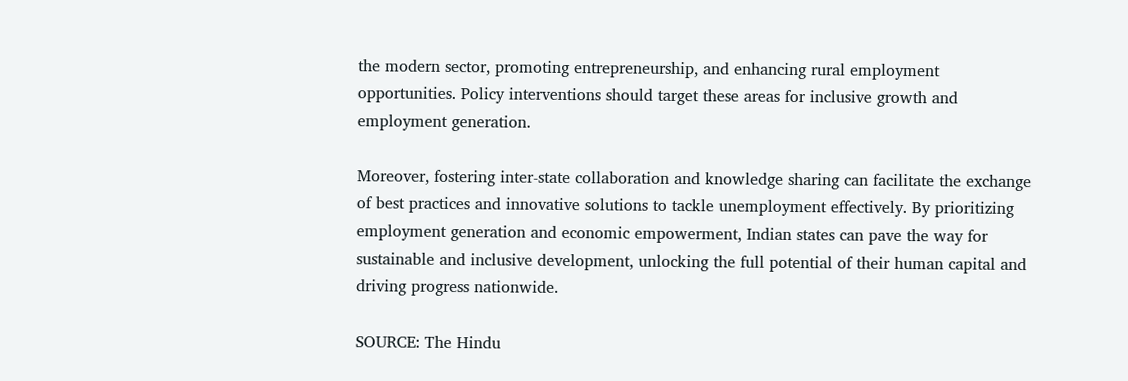the modern sector, promoting entrepreneurship, and enhancing rural employment opportunities. Policy interventions should target these areas for inclusive growth and employment generation.

Moreover, fostering inter-state collaboration and knowledge sharing can facilitate the exchange of best practices and innovative solutions to tackle unemployment effectively. By prioritizing employment generation and economic empowerment, Indian states can pave the way for sustainable and inclusive development, unlocking the full potential of their human capital and driving progress nationwide.

SOURCE: The Hindu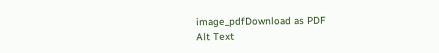image_pdfDownload as PDF
Alt Text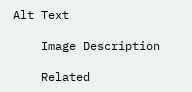Alt Text

    Image Description

    Related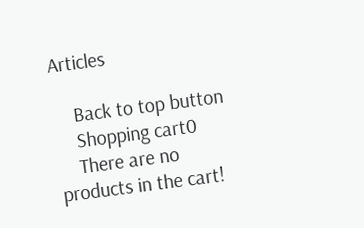Articles

    Back to top button
    Shopping cart0
    There are no products in the cart!